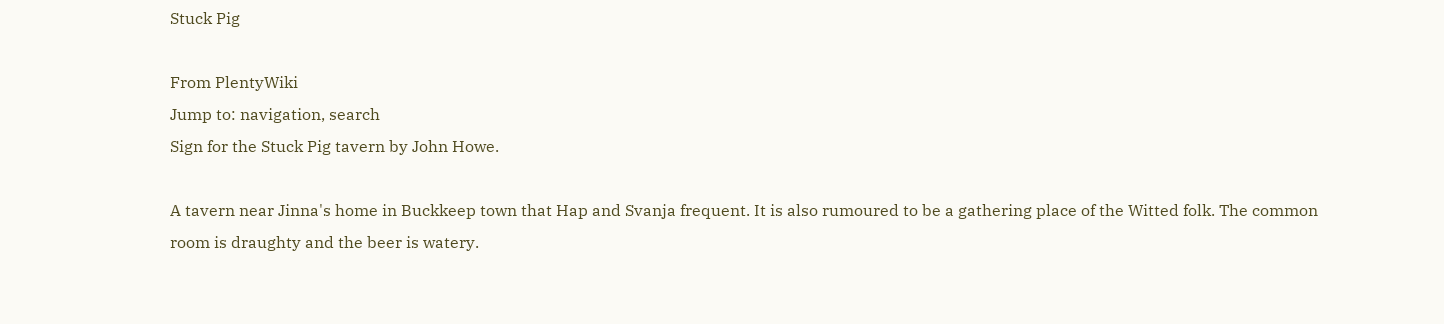Stuck Pig

From PlentyWiki
Jump to: navigation, search
Sign for the Stuck Pig tavern by John Howe.

A tavern near Jinna's home in Buckkeep town that Hap and Svanja frequent. It is also rumoured to be a gathering place of the Witted folk. The common room is draughty and the beer is watery.